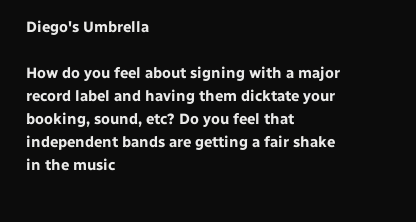Diego's Umbrella

How do you feel about signing with a major record label and having them dicktate your booking, sound, etc? Do you feel that independent bands are getting a fair shake in the music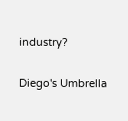industry?

Diego's Umbrella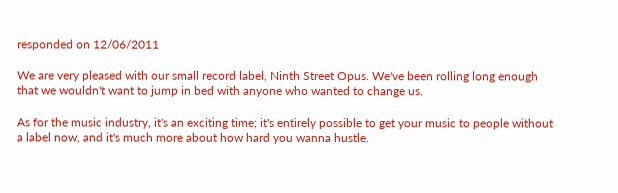responded on 12/06/2011

We are very pleased with our small record label, Ninth Street Opus. We've been rolling long enough that we wouldn't want to jump in bed with anyone who wanted to change us.

As for the music industry, it's an exciting time; it's entirely possible to get your music to people without a label now, and it's much more about how hard you wanna hustle.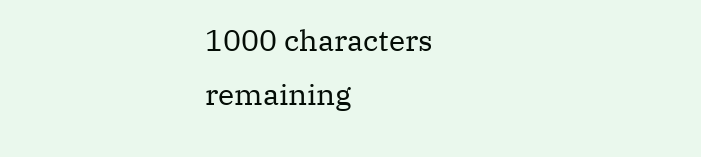1000 characters remaining